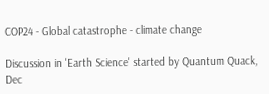COP24 - Global catastrophe - climate change

Discussion in 'Earth Science' started by Quantum Quack, Dec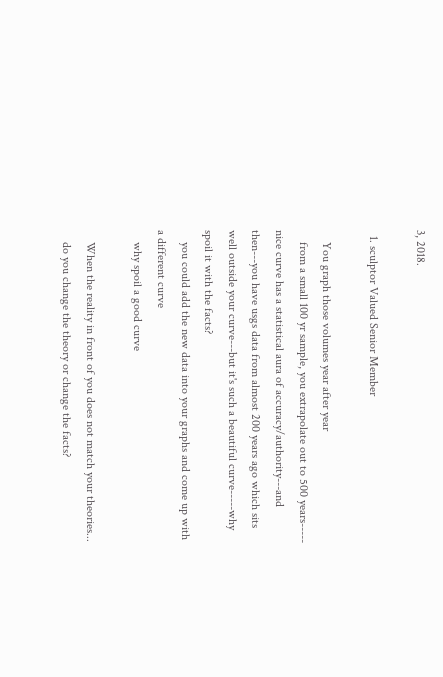3, 2018.

  1. sculptor Valued Senior Member

    You graph those volumes year after year
    from a small 100 yr sample, you extrapolate out to 500 years----- nice curve has a statistical aura of accuracy/authority---and then---you have usgs data from almost 200 years ago which sits well outside your curve---but it's such a beautiful curve-----why spoil it with the facts?
    you could add the new data into your graphs and come up with a different curve
    why spoil a good curve

    When the reality in front of you does not match your theories...
    do you change the theory or change the facts?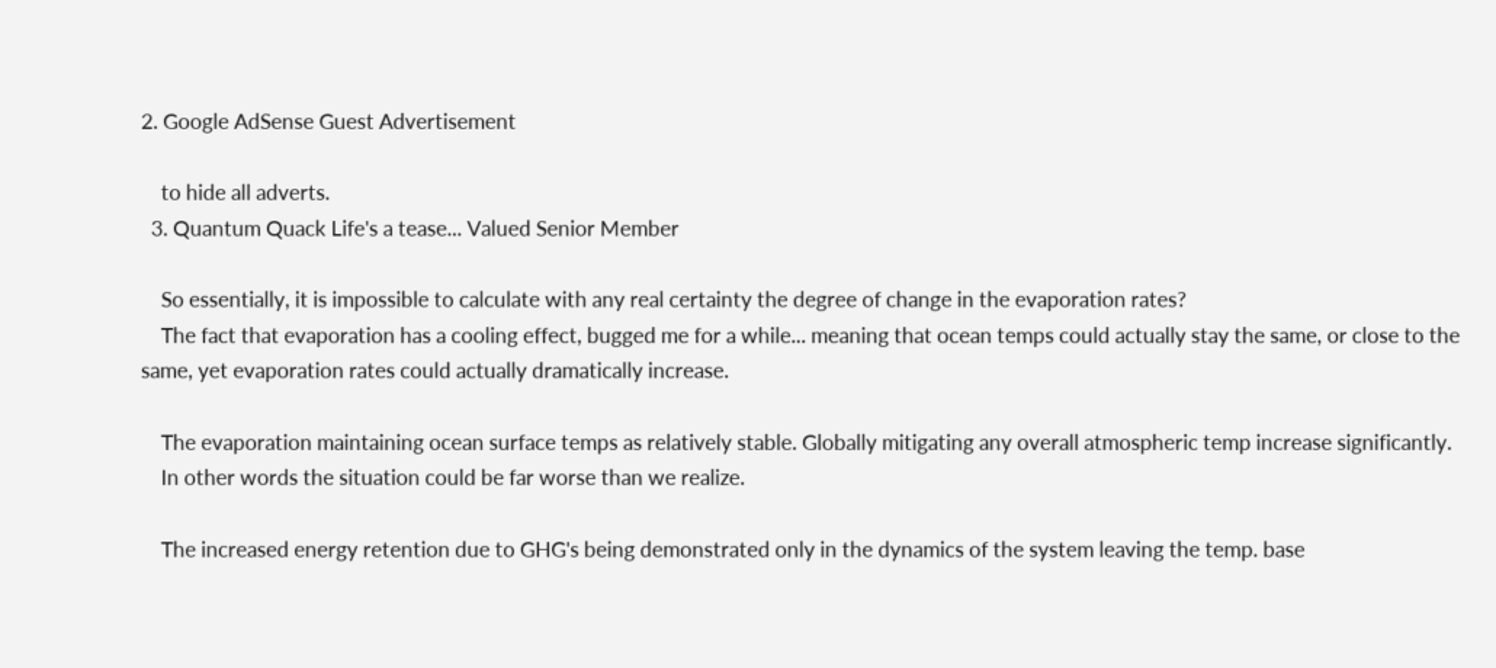2. Google AdSense Guest Advertisement

    to hide all adverts.
  3. Quantum Quack Life's a tease... Valued Senior Member

    So essentially, it is impossible to calculate with any real certainty the degree of change in the evaporation rates?
    The fact that evaporation has a cooling effect, bugged me for a while... meaning that ocean temps could actually stay the same, or close to the same, yet evaporation rates could actually dramatically increase.

    The evaporation maintaining ocean surface temps as relatively stable. Globally mitigating any overall atmospheric temp increase significantly.
    In other words the situation could be far worse than we realize.

    The increased energy retention due to GHG's being demonstrated only in the dynamics of the system leaving the temp. base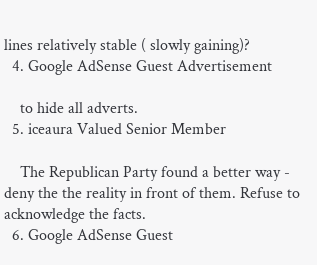lines relatively stable ( slowly gaining)?
  4. Google AdSense Guest Advertisement

    to hide all adverts.
  5. iceaura Valued Senior Member

    The Republican Party found a better way - deny the the reality in front of them. Refuse to acknowledge the facts.
  6. Google AdSense Guest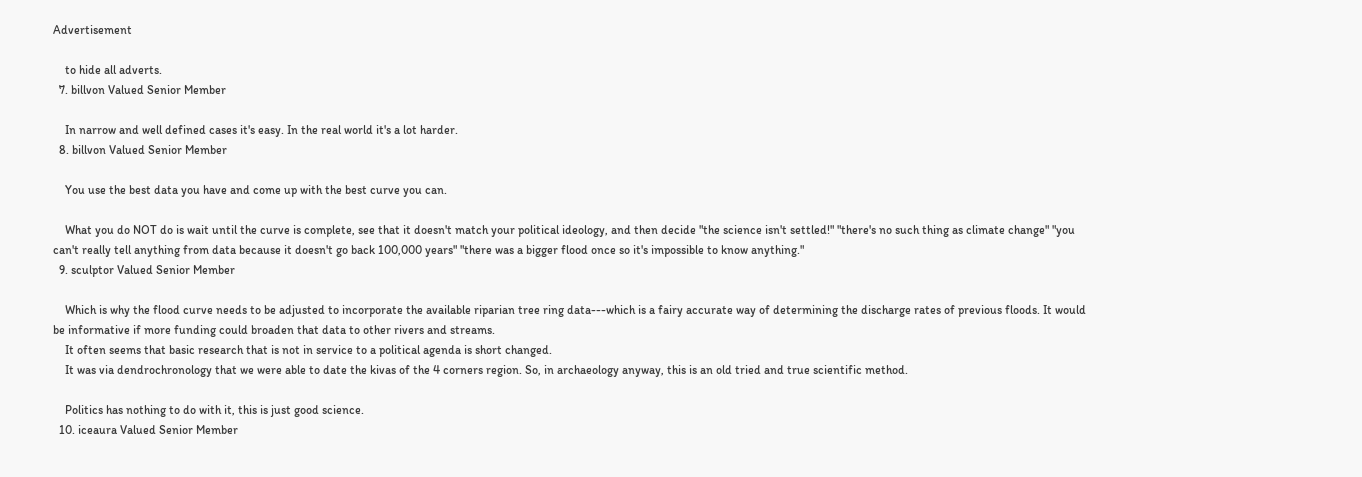Advertisement

    to hide all adverts.
  7. billvon Valued Senior Member

    In narrow and well defined cases it's easy. In the real world it's a lot harder.
  8. billvon Valued Senior Member

    You use the best data you have and come up with the best curve you can.

    What you do NOT do is wait until the curve is complete, see that it doesn't match your political ideology, and then decide "the science isn't settled!" "there's no such thing as climate change" "you can't really tell anything from data because it doesn't go back 100,000 years" "there was a bigger flood once so it's impossible to know anything."
  9. sculptor Valued Senior Member

    Which is why the flood curve needs to be adjusted to incorporate the available riparian tree ring data---which is a fairy accurate way of determining the discharge rates of previous floods. It would be informative if more funding could broaden that data to other rivers and streams.
    It often seems that basic research that is not in service to a political agenda is short changed.
    It was via dendrochronology that we were able to date the kivas of the 4 corners region. So, in archaeology anyway, this is an old tried and true scientific method.

    Politics has nothing to do with it, this is just good science.
  10. iceaura Valued Senior Member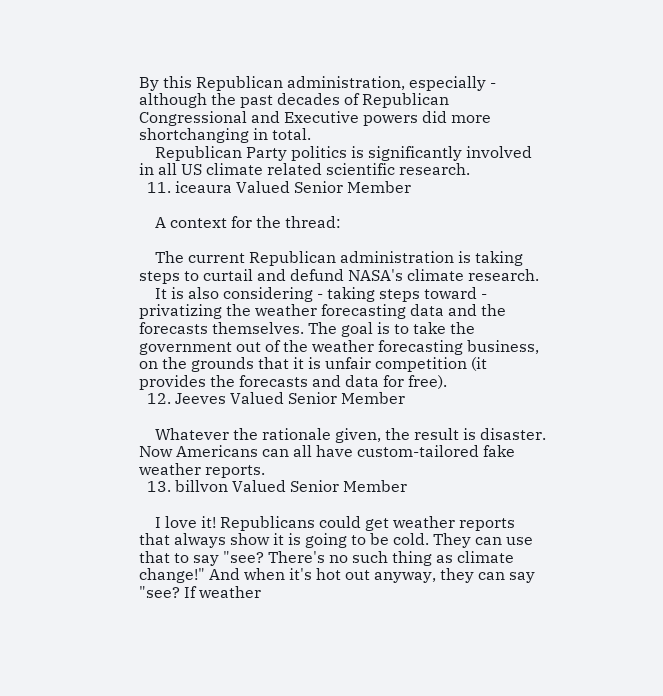By this Republican administration, especially - although the past decades of Republican Congressional and Executive powers did more shortchanging in total.
    Republican Party politics is significantly involved in all US climate related scientific research.
  11. iceaura Valued Senior Member

    A context for the thread:

    The current Republican administration is taking steps to curtail and defund NASA's climate research.
    It is also considering - taking steps toward - privatizing the weather forecasting data and the forecasts themselves. The goal is to take the government out of the weather forecasting business, on the grounds that it is unfair competition (it provides the forecasts and data for free).
  12. Jeeves Valued Senior Member

    Whatever the rationale given, the result is disaster. Now Americans can all have custom-tailored fake weather reports.
  13. billvon Valued Senior Member

    I love it! Republicans could get weather reports that always show it is going to be cold. They can use that to say "see? There's no such thing as climate change!" And when it's hot out anyway, they can say "see? If weather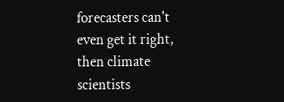forecasters can't even get it right, then climate scientists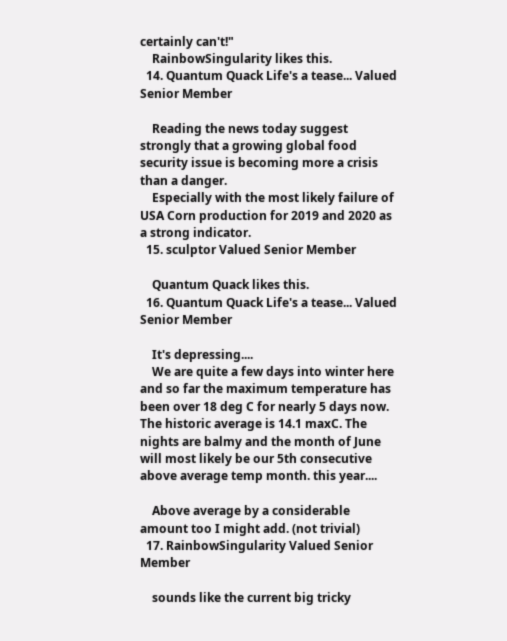certainly can't!"
    RainbowSingularity likes this.
  14. Quantum Quack Life's a tease... Valued Senior Member

    Reading the news today suggest strongly that a growing global food security issue is becoming more a crisis than a danger.
    Especially with the most likely failure of USA Corn production for 2019 and 2020 as a strong indicator.
  15. sculptor Valued Senior Member

    Quantum Quack likes this.
  16. Quantum Quack Life's a tease... Valued Senior Member

    It's depressing....
    We are quite a few days into winter here and so far the maximum temperature has been over 18 deg C for nearly 5 days now. The historic average is 14.1 maxC. The nights are balmy and the month of June will most likely be our 5th consecutive above average temp month. this year....

    Above average by a considerable amount too I might add. (not trivial)
  17. RainbowSingularity Valued Senior Member

    sounds like the current big tricky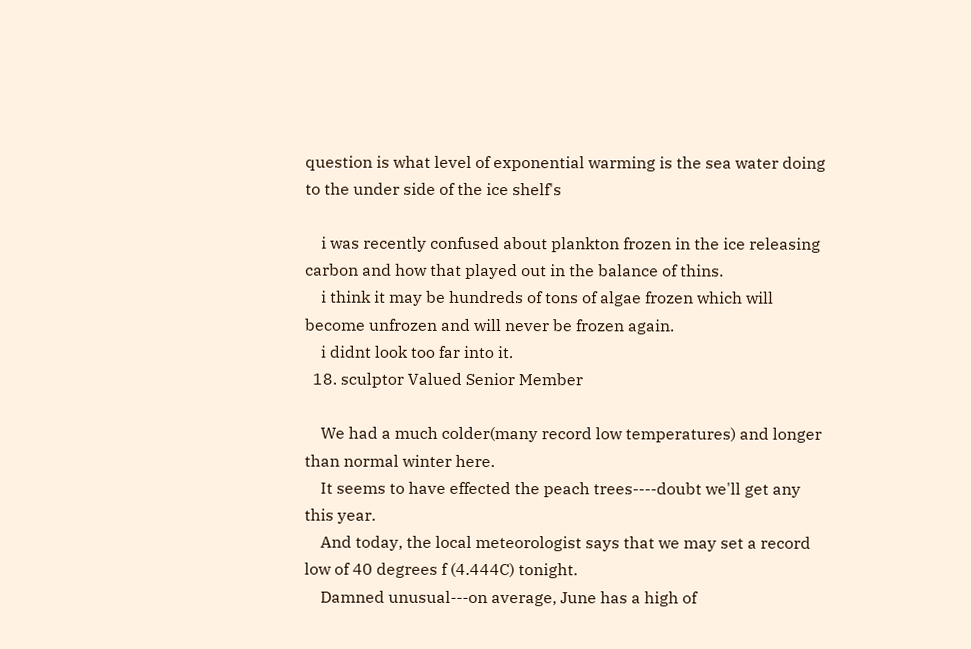question is what level of exponential warming is the sea water doing to the under side of the ice shelf's

    i was recently confused about plankton frozen in the ice releasing carbon and how that played out in the balance of thins.
    i think it may be hundreds of tons of algae frozen which will become unfrozen and will never be frozen again.
    i didnt look too far into it.
  18. sculptor Valued Senior Member

    We had a much colder(many record low temperatures) and longer than normal winter here.
    It seems to have effected the peach trees----doubt we'll get any this year.
    And today, the local meteorologist says that we may set a record low of 40 degrees f (4.444C) tonight.
    Damned unusual---on average, June has a high of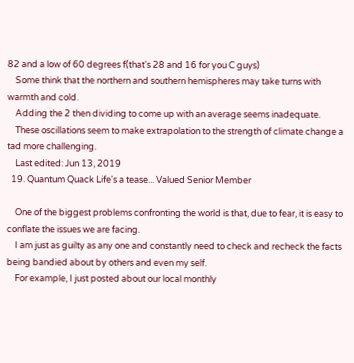82 and a low of 60 degrees f(that's 28 and 16 for you C guys)
    Some think that the northern and southern hemispheres may take turns with warmth and cold.
    Adding the 2 then dividing to come up with an average seems inadequate.
    These oscillations seem to make extrapolation to the strength of climate change a tad more challenging.
    Last edited: Jun 13, 2019
  19. Quantum Quack Life's a tease... Valued Senior Member

    One of the biggest problems confronting the world is that, due to fear, it is easy to conflate the issues we are facing.
    I am just as guilty as any one and constantly need to check and recheck the facts being bandied about by others and even my self.
    For example, I just posted about our local monthly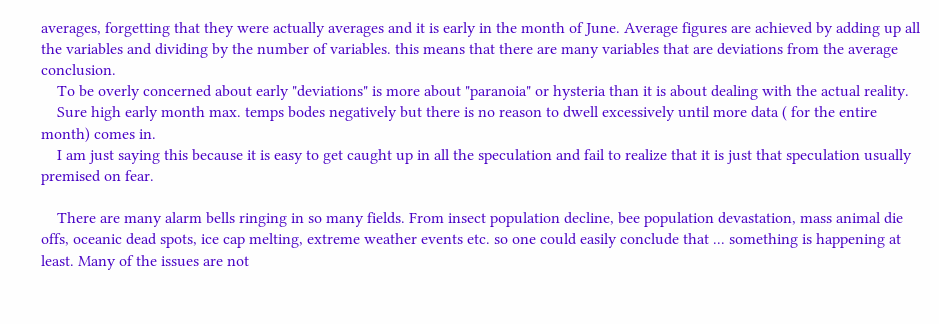averages, forgetting that they were actually averages and it is early in the month of June. Average figures are achieved by adding up all the variables and dividing by the number of variables. this means that there are many variables that are deviations from the average conclusion.
    To be overly concerned about early "deviations" is more about "paranoia" or hysteria than it is about dealing with the actual reality.
    Sure high early month max. temps bodes negatively but there is no reason to dwell excessively until more data ( for the entire month) comes in.
    I am just saying this because it is easy to get caught up in all the speculation and fail to realize that it is just that speculation usually premised on fear.

    There are many alarm bells ringing in so many fields. From insect population decline, bee population devastation, mass animal die offs, oceanic dead spots, ice cap melting, extreme weather events etc. so one could easily conclude that ... something is happening at least. Many of the issues are not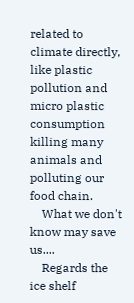related to climate directly, like plastic pollution and micro plastic consumption killing many animals and polluting our food chain.
    What we don't know may save us....
    Regards the ice shelf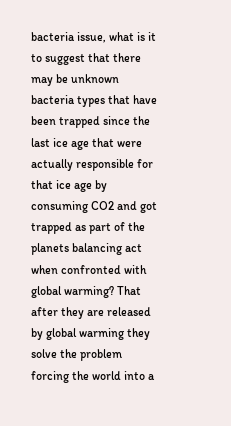bacteria issue, what is it to suggest that there may be unknown bacteria types that have been trapped since the last ice age that were actually responsible for that ice age by consuming CO2 and got trapped as part of the planets balancing act when confronted with global warming? That after they are released by global warming they solve the problem forcing the world into a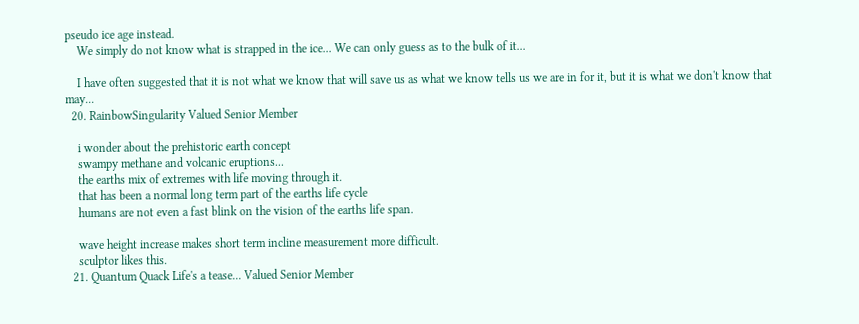pseudo ice age instead.
    We simply do not know what is strapped in the ice... We can only guess as to the bulk of it...

    I have often suggested that it is not what we know that will save us as what we know tells us we are in for it, but it is what we don't know that may...
  20. RainbowSingularity Valued Senior Member

    i wonder about the prehistoric earth concept
    swampy methane and volcanic eruptions...
    the earths mix of extremes with life moving through it.
    that has been a normal long term part of the earths life cycle
    humans are not even a fast blink on the vision of the earths life span.

    wave height increase makes short term incline measurement more difficult.
    sculptor likes this.
  21. Quantum Quack Life's a tease... Valued Senior Member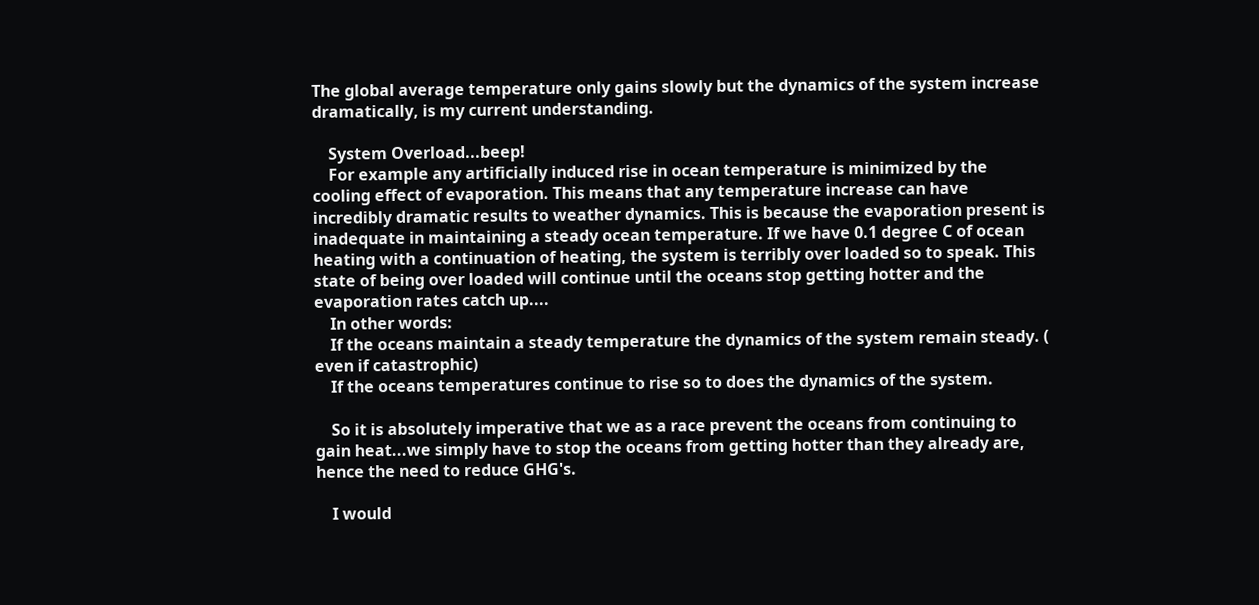The global average temperature only gains slowly but the dynamics of the system increase dramatically, is my current understanding.

    System Overload...beep!
    For example any artificially induced rise in ocean temperature is minimized by the cooling effect of evaporation. This means that any temperature increase can have incredibly dramatic results to weather dynamics. This is because the evaporation present is inadequate in maintaining a steady ocean temperature. If we have 0.1 degree C of ocean heating with a continuation of heating, the system is terribly over loaded so to speak. This state of being over loaded will continue until the oceans stop getting hotter and the evaporation rates catch up....
    In other words:
    If the oceans maintain a steady temperature the dynamics of the system remain steady. ( even if catastrophic)
    If the oceans temperatures continue to rise so to does the dynamics of the system.

    So it is absolutely imperative that we as a race prevent the oceans from continuing to gain heat...we simply have to stop the oceans from getting hotter than they already are, hence the need to reduce GHG's.

    I would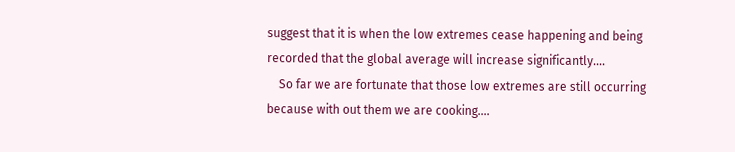suggest that it is when the low extremes cease happening and being recorded that the global average will increase significantly....
    So far we are fortunate that those low extremes are still occurring because with out them we are cooking....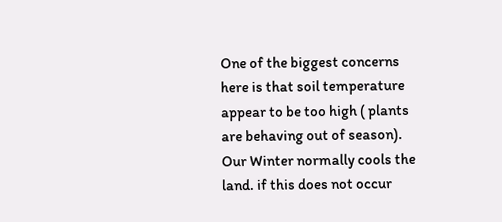One of the biggest concerns here is that soil temperature appear to be too high ( plants are behaving out of season). Our Winter normally cools the land. if this does not occur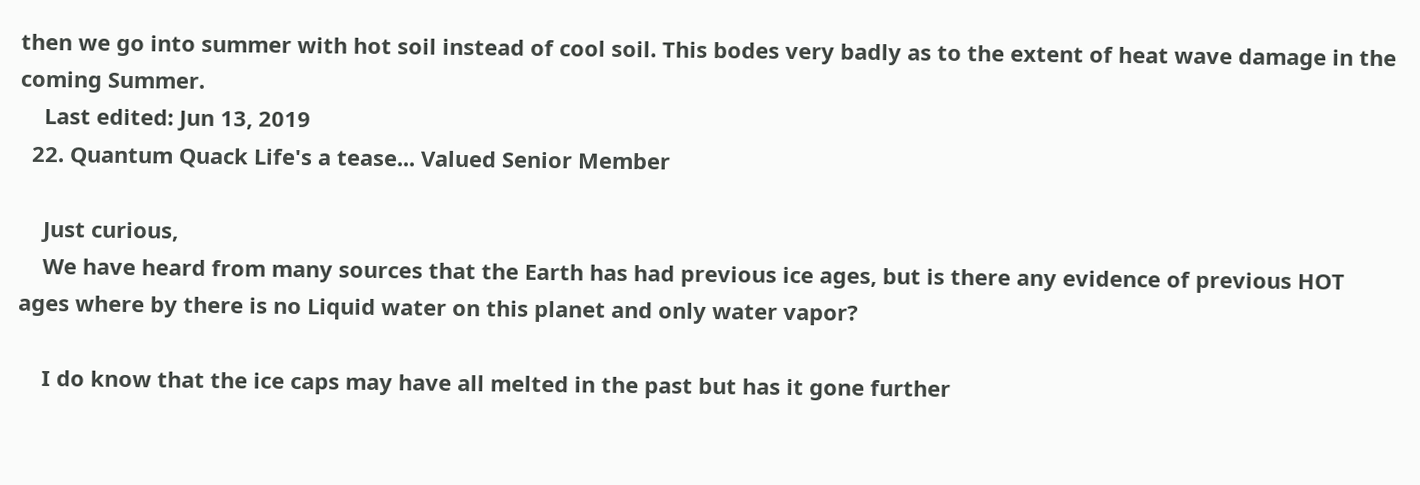then we go into summer with hot soil instead of cool soil. This bodes very badly as to the extent of heat wave damage in the coming Summer.
    Last edited: Jun 13, 2019
  22. Quantum Quack Life's a tease... Valued Senior Member

    Just curious,
    We have heard from many sources that the Earth has had previous ice ages, but is there any evidence of previous HOT ages where by there is no Liquid water on this planet and only water vapor?

    I do know that the ice caps may have all melted in the past but has it gone further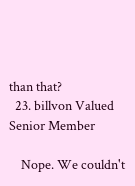than that?
  23. billvon Valued Senior Member

    Nope. We couldn't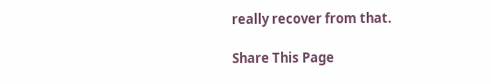really recover from that.

Share This Page